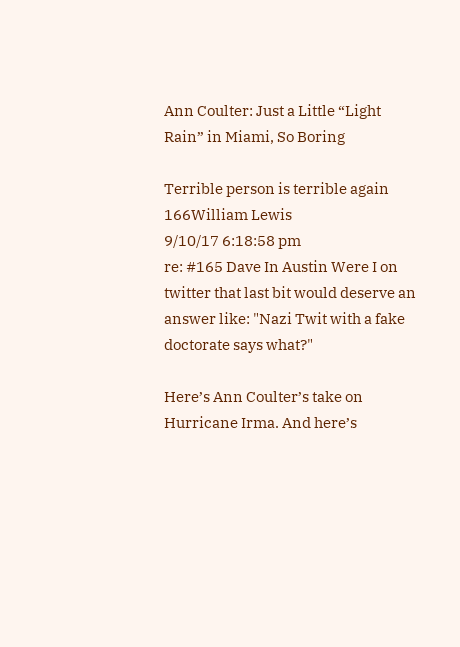Ann Coulter: Just a Little “Light Rain” in Miami, So Boring

Terrible person is terrible again
166William Lewis
9/10/17 6:18:58 pm
re: #165 Dave In Austin Were I on twitter that last bit would deserve an answer like: "Nazi Twit with a fake doctorate says what?"

Here’s Ann Coulter’s take on Hurricane Irma. And here’s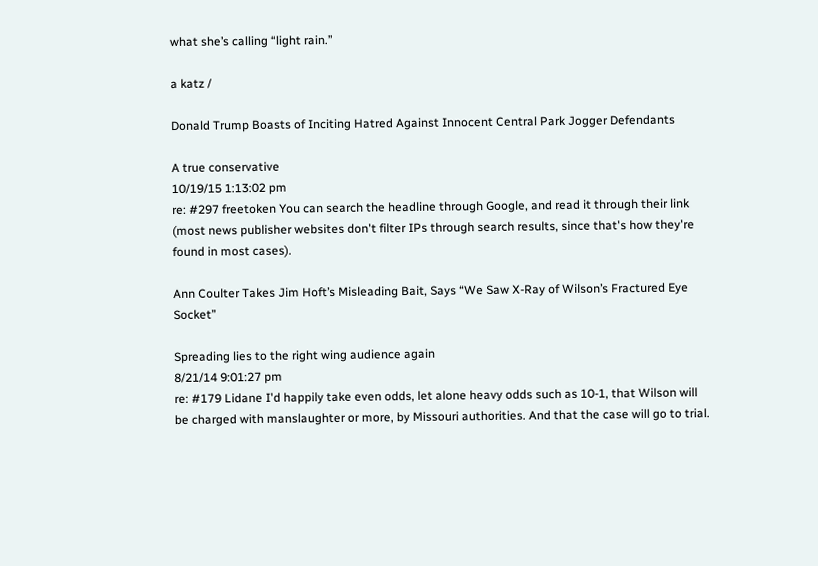what she’s calling “light rain.”

a katz /

Donald Trump Boasts of Inciting Hatred Against Innocent Central Park Jogger Defendants

A true conservative
10/19/15 1:13:02 pm
re: #297 freetoken You can search the headline through Google, and read it through their link (most news publisher websites don't filter IPs through search results, since that's how they're found in most cases).

Ann Coulter Takes Jim Hoft’s Misleading Bait, Says “We Saw X-Ray of Wilson’s Fractured Eye Socket”

Spreading lies to the right wing audience again
8/21/14 9:01:27 pm
re: #179 Lidane I'd happily take even odds, let alone heavy odds such as 10-1, that Wilson will be charged with manslaughter or more, by Missouri authorities. And that the case will go to trial.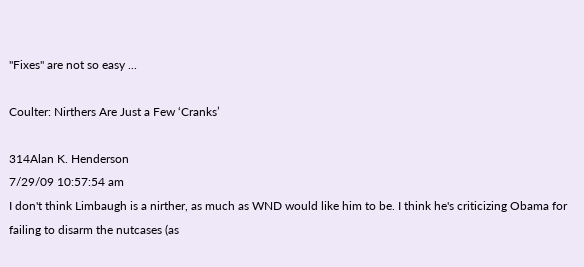"Fixes" are not so easy ...

Coulter: Nirthers Are Just a Few ‘Cranks’

314Alan K. Henderson
7/29/09 10:57:54 am
I don't think Limbaugh is a nirther, as much as WND would like him to be. I think he's criticizing Obama for failing to disarm the nutcases (as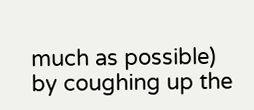much as possible) by coughing up the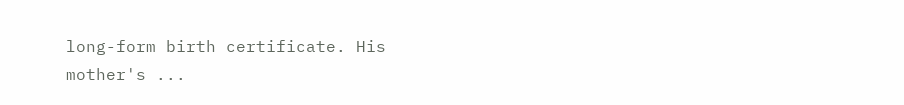long-form birth certificate. His mother's ...